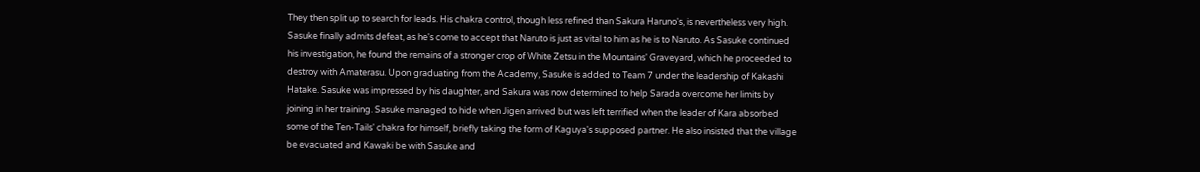They then split up to search for leads. His chakra control, though less refined than Sakura Haruno's, is nevertheless very high. Sasuke finally admits defeat, as he's come to accept that Naruto is just as vital to him as he is to Naruto. As Sasuke continued his investigation, he found the remains of a stronger crop of White Zetsu in the Mountains' Graveyard, which he proceeded to destroy with Amaterasu. Upon graduating from the Academy, Sasuke is added to Team 7 under the leadership of Kakashi Hatake. Sasuke was impressed by his daughter, and Sakura was now determined to help Sarada overcome her limits by joining in her training. Sasuke managed to hide when Jigen arrived but was left terrified when the leader of Kara absorbed some of the Ten-Tails' chakra for himself, briefly taking the form of Kaguya's supposed partner. He also insisted that the village be evacuated and Kawaki be with Sasuke and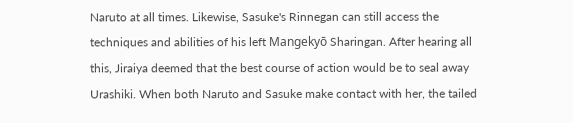Naruto at all times. Likewise, Sasuke's Rinnegan can still access the techniques and abilities of his left Mangekyō Sharingan. After hearing all this, Jiraiya deemed that the best course of action would be to seal away Urashiki. When both Naruto and Sasuke make contact with her, the tailed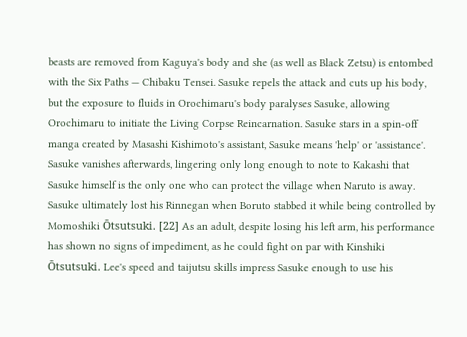beasts are removed from Kaguya's body and she (as well as Black Zetsu) is entombed with the Six Paths — Chibaku Tensei. Sasuke repels the attack and cuts up his body, but the exposure to fluids in Orochimaru's body paralyses Sasuke, allowing Orochimaru to initiate the Living Corpse Reincarnation. Sasuke stars in a spin-off manga created by Masashi Kishimoto's assistant, Sasuke means 'help' or 'assistance'. Sasuke vanishes afterwards, lingering only long enough to note to Kakashi that Sasuke himself is the only one who can protect the village when Naruto is away. Sasuke ultimately lost his Rinnegan when Boruto stabbed it while being controlled by Momoshiki Ōtsutsuki. [22] As an adult, despite losing his left arm, his performance has shown no signs of impediment, as he could fight on par with Kinshiki Ōtsutsuki. Lee's speed and taijutsu skills impress Sasuke enough to use his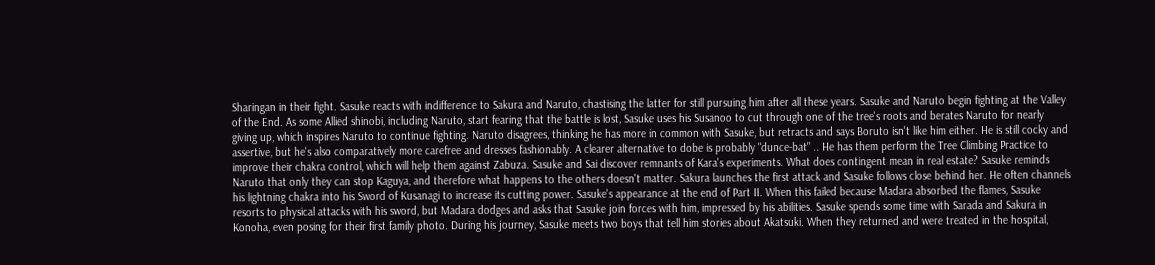Sharingan in their fight. Sasuke reacts with indifference to Sakura and Naruto, chastising the latter for still pursuing him after all these years. Sasuke and Naruto begin fighting at the Valley of the End. As some Allied shinobi, including Naruto, start fearing that the battle is lost, Sasuke uses his Susanoo to cut through one of the tree's roots and berates Naruto for nearly giving up, which inspires Naruto to continue fighting. Naruto disagrees, thinking he has more in common with Sasuke, but retracts and says Boruto isn't like him either. He is still cocky and assertive, but he's also comparatively more carefree and dresses fashionably. A clearer alternative to dobe is probably "dunce-bat" .. He has them perform the Tree Climbing Practice to improve their chakra control, which will help them against Zabuza. Sasuke and Sai discover remnants of Kara's experiments. What does contingent mean in real estate? Sasuke reminds Naruto that only they can stop Kaguya, and therefore what happens to the others doesn't matter. Sakura launches the first attack and Sasuke follows close behind her. He often channels his lightning chakra into his Sword of Kusanagi to increase its cutting power. Sasuke's appearance at the end of Part II. When this failed because Madara absorbed the flames, Sasuke resorts to physical attacks with his sword, but Madara dodges and asks that Sasuke join forces with him, impressed by his abilities. Sasuke spends some time with Sarada and Sakura in Konoha, even posing for their first family photo. During his journey, Sasuke meets two boys that tell him stories about Akatsuki. When they returned and were treated in the hospital,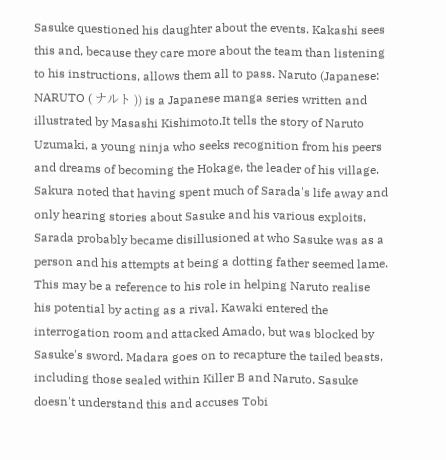Sasuke questioned his daughter about the events. Kakashi sees this and, because they care more about the team than listening to his instructions, allows them all to pass. Naruto (Japanese: NARUTO ( ナルト )) is a Japanese manga series written and illustrated by Masashi Kishimoto.It tells the story of Naruto Uzumaki, a young ninja who seeks recognition from his peers and dreams of becoming the Hokage, the leader of his village. Sakura noted that having spent much of Sarada's life away and only hearing stories about Sasuke and his various exploits, Sarada probably became disillusioned at who Sasuke was as a person and his attempts at being a dotting father seemed lame. This may be a reference to his role in helping Naruto realise his potential by acting as a rival. Kawaki entered the interrogation room and attacked Amado, but was blocked by Sasuke's sword. Madara goes on to recapture the tailed beasts, including those sealed within Killer B and Naruto. Sasuke doesn't understand this and accuses Tobi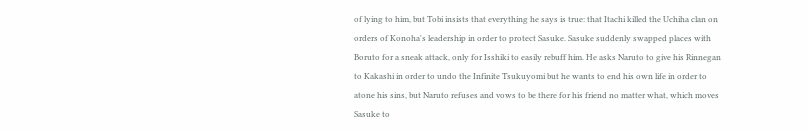of lying to him, but Tobi insists that everything he says is true: that Itachi killed the Uchiha clan on orders of Konoha's leadership in order to protect Sasuke. Sasuke suddenly swapped places with Boruto for a sneak attack, only for Isshiki to easily rebuff him. He asks Naruto to give his Rinnegan to Kakashi in order to undo the Infinite Tsukuyomi but he wants to end his own life in order to atone his sins, but Naruto refuses and vows to be there for his friend no matter what, which moves Sasuke to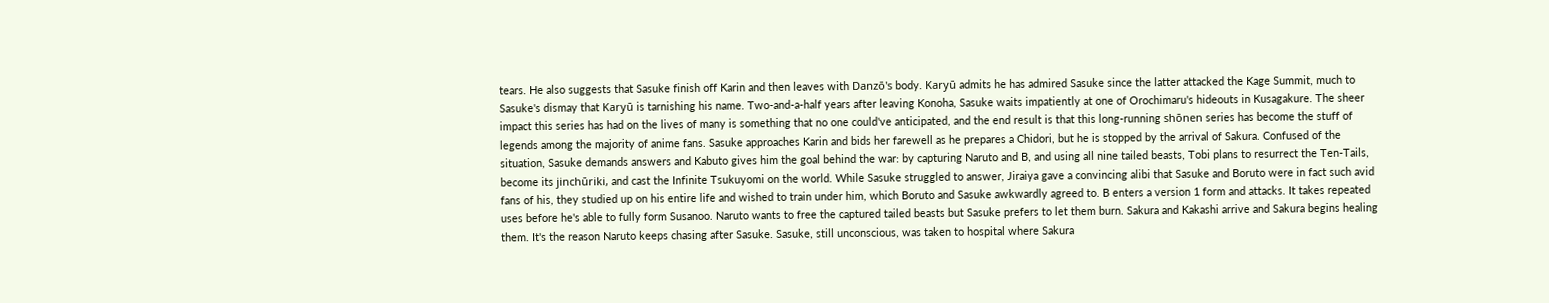tears. He also suggests that Sasuke finish off Karin and then leaves with Danzō's body. Karyū admits he has admired Sasuke since the latter attacked the Kage Summit, much to Sasuke's dismay that Karyū is tarnishing his name. Two-and-a-half years after leaving Konoha, Sasuke waits impatiently at one of Orochimaru's hideouts in Kusagakure. The sheer impact this series has had on the lives of many is something that no one could've anticipated, and the end result is that this long-running shōnen series has become the stuff of legends among the majority of anime fans. Sasuke approaches Karin and bids her farewell as he prepares a Chidori, but he is stopped by the arrival of Sakura. Confused of the situation, Sasuke demands answers and Kabuto gives him the goal behind the war: by capturing Naruto and B, and using all nine tailed beasts, Tobi plans to resurrect the Ten-Tails, become its jinchūriki, and cast the Infinite Tsukuyomi on the world. While Sasuke struggled to answer, Jiraiya gave a convincing alibi that Sasuke and Boruto were in fact such avid fans of his, they studied up on his entire life and wished to train under him, which Boruto and Sasuke awkwardly agreed to. B enters a version 1 form and attacks. It takes repeated uses before he's able to fully form Susanoo. Naruto wants to free the captured tailed beasts but Sasuke prefers to let them burn. Sakura and Kakashi arrive and Sakura begins healing them. It's the reason Naruto keeps chasing after Sasuke. Sasuke, still unconscious, was taken to hospital where Sakura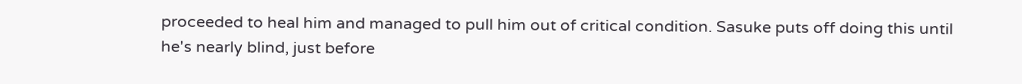proceeded to heal him and managed to pull him out of critical condition. Sasuke puts off doing this until he's nearly blind, just before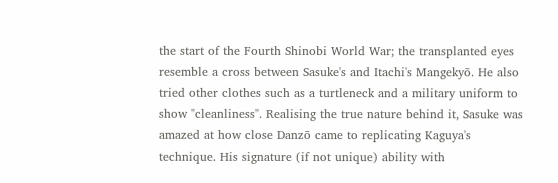the start of the Fourth Shinobi World War; the transplanted eyes resemble a cross between Sasuke's and Itachi's Mangekyō. He also tried other clothes such as a turtleneck and a military uniform to show "cleanliness". Realising the true nature behind it, Sasuke was amazed at how close Danzō came to replicating Kaguya's technique. His signature (if not unique) ability with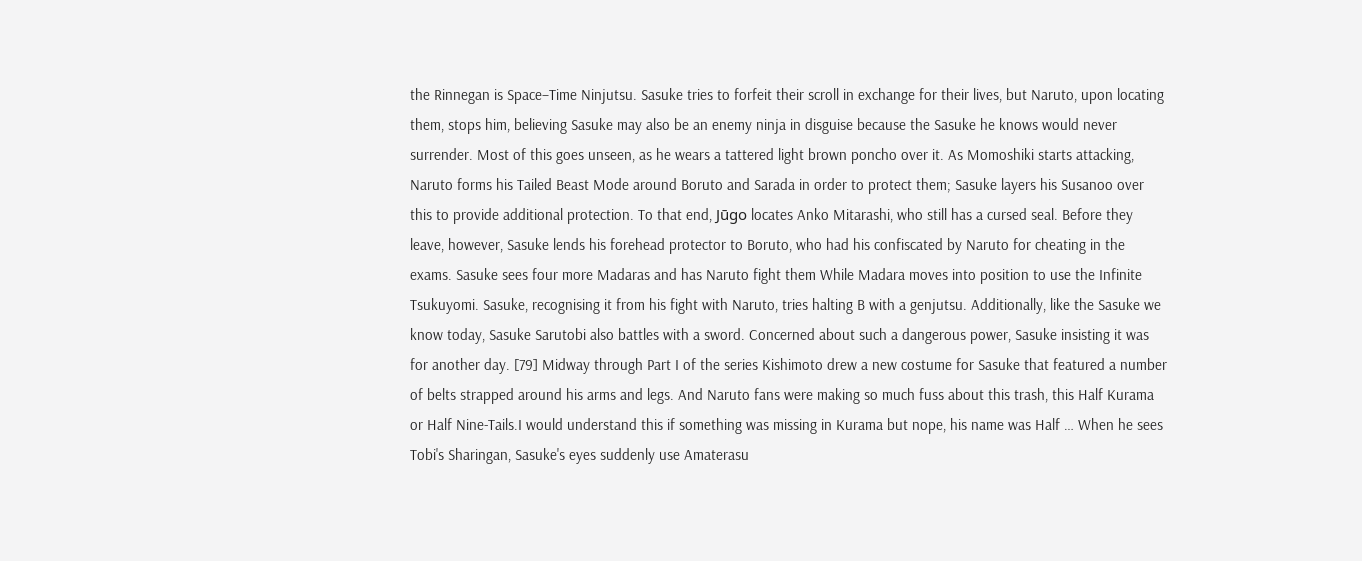the Rinnegan is Space–Time Ninjutsu. Sasuke tries to forfeit their scroll in exchange for their lives, but Naruto, upon locating them, stops him, believing Sasuke may also be an enemy ninja in disguise because the Sasuke he knows would never surrender. Most of this goes unseen, as he wears a tattered light brown poncho over it. As Momoshiki starts attacking, Naruto forms his Tailed Beast Mode around Boruto and Sarada in order to protect them; Sasuke layers his Susanoo over this to provide additional protection. To that end, Jūgo locates Anko Mitarashi, who still has a cursed seal. Before they leave, however, Sasuke lends his forehead protector to Boruto, who had his confiscated by Naruto for cheating in the exams. Sasuke sees four more Madaras and has Naruto fight them While Madara moves into position to use the Infinite Tsukuyomi. Sasuke, recognising it from his fight with Naruto, tries halting B with a genjutsu. Additionally, like the Sasuke we know today, Sasuke Sarutobi also battles with a sword. Concerned about such a dangerous power, Sasuke insisting it was for another day. [79] Midway through Part I of the series Kishimoto drew a new costume for Sasuke that featured a number of belts strapped around his arms and legs. And Naruto fans were making so much fuss about this trash, this Half Kurama or Half Nine-Tails.I would understand this if something was missing in Kurama but nope, his name was Half … When he sees Tobi's Sharingan, Sasuke's eyes suddenly use Amaterasu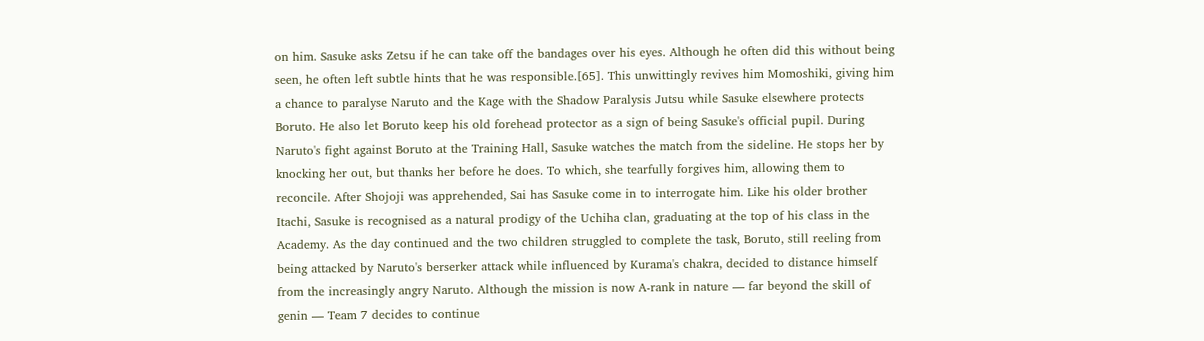on him. Sasuke asks Zetsu if he can take off the bandages over his eyes. Although he often did this without being seen, he often left subtle hints that he was responsible.[65]. This unwittingly revives him Momoshiki, giving him a chance to paralyse Naruto and the Kage with the Shadow Paralysis Jutsu while Sasuke elsewhere protects Boruto. He also let Boruto keep his old forehead protector as a sign of being Sasuke's official pupil. During Naruto's fight against Boruto at the Training Hall, Sasuke watches the match from the sideline. He stops her by knocking her out, but thanks her before he does. To which, she tearfully forgives him, allowing them to reconcile. After Shojoji was apprehended, Sai has Sasuke come in to interrogate him. Like his older brother Itachi, Sasuke is recognised as a natural prodigy of the Uchiha clan, graduating at the top of his class in the Academy. As the day continued and the two children struggled to complete the task, Boruto, still reeling from being attacked by Naruto's berserker attack while influenced by Kurama's chakra, decided to distance himself from the increasingly angry Naruto. Although the mission is now A-rank in nature — far beyond the skill of genin — Team 7 decides to continue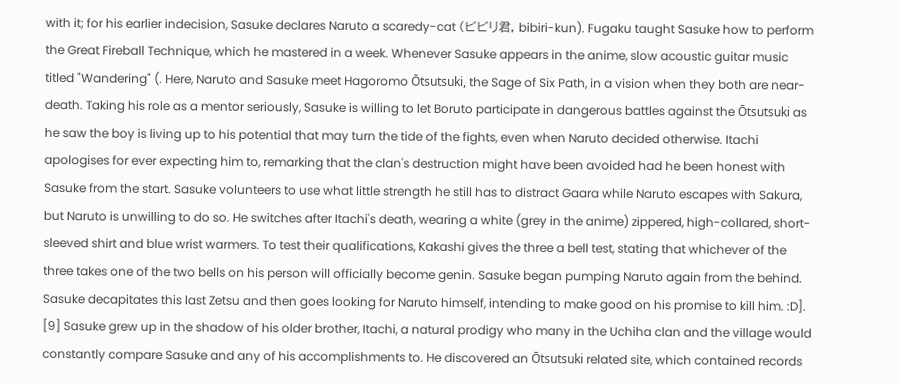with it; for his earlier indecision, Sasuke declares Naruto a scaredy-cat (ビビリ君, bibiri-kun). Fugaku taught Sasuke how to perform the Great Fireball Technique, which he mastered in a week. Whenever Sasuke appears in the anime, slow acoustic guitar music titled "Wandering" (. Here, Naruto and Sasuke meet Hagoromo Ōtsutsuki, the Sage of Six Path, in a vision when they both are near-death. Taking his role as a mentor seriously, Sasuke is willing to let Boruto participate in dangerous battles against the Ōtsutsuki as he saw the boy is living up to his potential that may turn the tide of the fights, even when Naruto decided otherwise. Itachi apologises for ever expecting him to, remarking that the clan's destruction might have been avoided had he been honest with Sasuke from the start. Sasuke volunteers to use what little strength he still has to distract Gaara while Naruto escapes with Sakura, but Naruto is unwilling to do so. He switches after Itachi's death, wearing a white (grey in the anime) zippered, high-collared, short-sleeved shirt and blue wrist warmers. To test their qualifications, Kakashi gives the three a bell test, stating that whichever of the three takes one of the two bells on his person will officially become genin. Sasuke began pumping Naruto again from the behind. Sasuke decapitates this last Zetsu and then goes looking for Naruto himself, intending to make good on his promise to kill him. :D]. [9] Sasuke grew up in the shadow of his older brother, Itachi, a natural prodigy who many in the Uchiha clan and the village would constantly compare Sasuke and any of his accomplishments to. He discovered an Ōtsutsuki related site, which contained records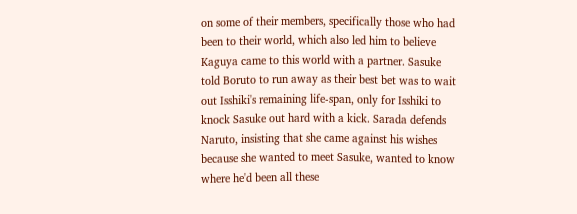on some of their members, specifically those who had been to their world, which also led him to believe Kaguya came to this world with a partner. Sasuke told Boruto to run away as their best bet was to wait out Isshiki's remaining life-span, only for Isshiki to knock Sasuke out hard with a kick. Sarada defends Naruto, insisting that she came against his wishes because she wanted to meet Sasuke, wanted to know where he'd been all these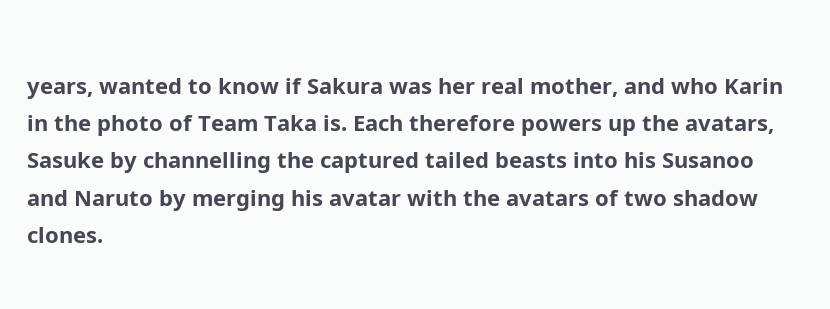years, wanted to know if Sakura was her real mother, and who Karin in the photo of Team Taka is. Each therefore powers up the avatars, Sasuke by channelling the captured tailed beasts into his Susanoo and Naruto by merging his avatar with the avatars of two shadow clones.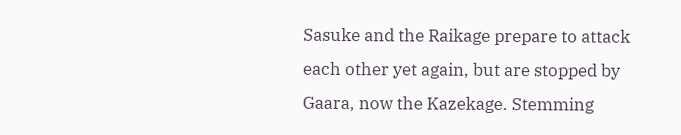Sasuke and the Raikage prepare to attack each other yet again, but are stopped by Gaara, now the Kazekage. Stemming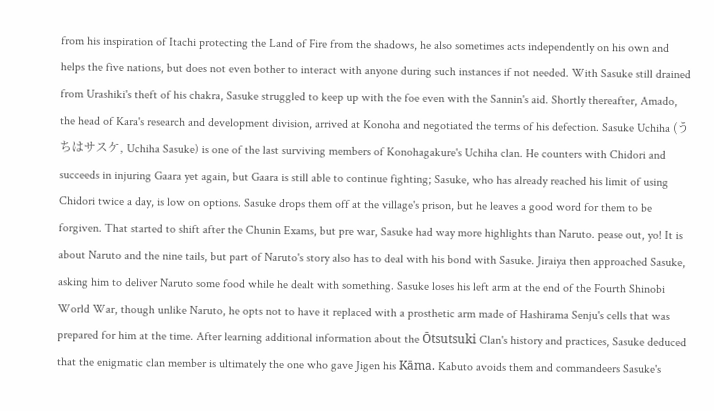from his inspiration of Itachi protecting the Land of Fire from the shadows, he also sometimes acts independently on his own and helps the five nations, but does not even bother to interact with anyone during such instances if not needed. With Sasuke still drained from Urashiki's theft of his chakra, Sasuke struggled to keep up with the foe even with the Sannin's aid. Shortly thereafter, Amado, the head of Kara's research and development division, arrived at Konoha and negotiated the terms of his defection. Sasuke Uchiha (うちはサスケ, Uchiha Sasuke) is one of the last surviving members of Konohagakure's Uchiha clan. He counters with Chidori and succeeds in injuring Gaara yet again, but Gaara is still able to continue fighting; Sasuke, who has already reached his limit of using Chidori twice a day, is low on options. Sasuke drops them off at the village's prison, but he leaves a good word for them to be forgiven. That started to shift after the Chunin Exams, but pre war, Sasuke had way more highlights than Naruto. pease out, yo! It is about Naruto and the nine tails, but part of Naruto's story also has to deal with his bond with Sasuke. Jiraiya then approached Sasuke, asking him to deliver Naruto some food while he dealt with something. Sasuke loses his left arm at the end of the Fourth Shinobi World War, though unlike Naruto, he opts not to have it replaced with a prosthetic arm made of Hashirama Senju's cells that was prepared for him at the time. After learning additional information about the Ōtsutsuki Clan's history and practices, Sasuke deduced that the enigmatic clan member is ultimately the one who gave Jigen his Kāma. Kabuto avoids them and commandeers Sasuke's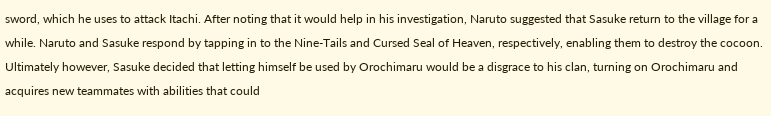sword, which he uses to attack Itachi. After noting that it would help in his investigation, Naruto suggested that Sasuke return to the village for a while. Naruto and Sasuke respond by tapping in to the Nine-Tails and Cursed Seal of Heaven, respectively, enabling them to destroy the cocoon. Ultimately however, Sasuke decided that letting himself be used by Orochimaru would be a disgrace to his clan, turning on Orochimaru and acquires new teammates with abilities that could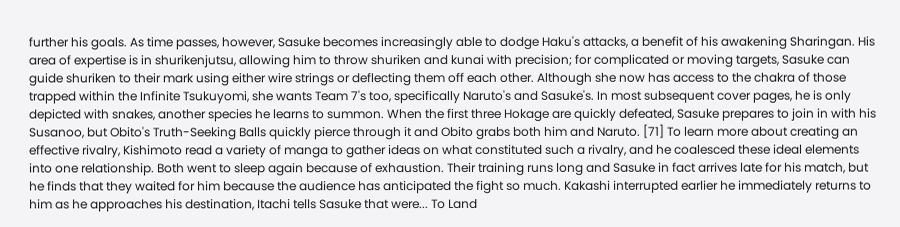further his goals. As time passes, however, Sasuke becomes increasingly able to dodge Haku's attacks, a benefit of his awakening Sharingan. His area of expertise is in shurikenjutsu, allowing him to throw shuriken and kunai with precision; for complicated or moving targets, Sasuke can guide shuriken to their mark using either wire strings or deflecting them off each other. Although she now has access to the chakra of those trapped within the Infinite Tsukuyomi, she wants Team 7's too, specifically Naruto's and Sasuke's. In most subsequent cover pages, he is only depicted with snakes, another species he learns to summon. When the first three Hokage are quickly defeated, Sasuke prepares to join in with his Susanoo, but Obito's Truth-Seeking Balls quickly pierce through it and Obito grabs both him and Naruto. [71] To learn more about creating an effective rivalry, Kishimoto read a variety of manga to gather ideas on what constituted such a rivalry, and he coalesced these ideal elements into one relationship. Both went to sleep again because of exhaustion. Their training runs long and Sasuke in fact arrives late for his match, but he finds that they waited for him because the audience has anticipated the fight so much. Kakashi interrupted earlier he immediately returns to him as he approaches his destination, Itachi tells Sasuke that were... To Land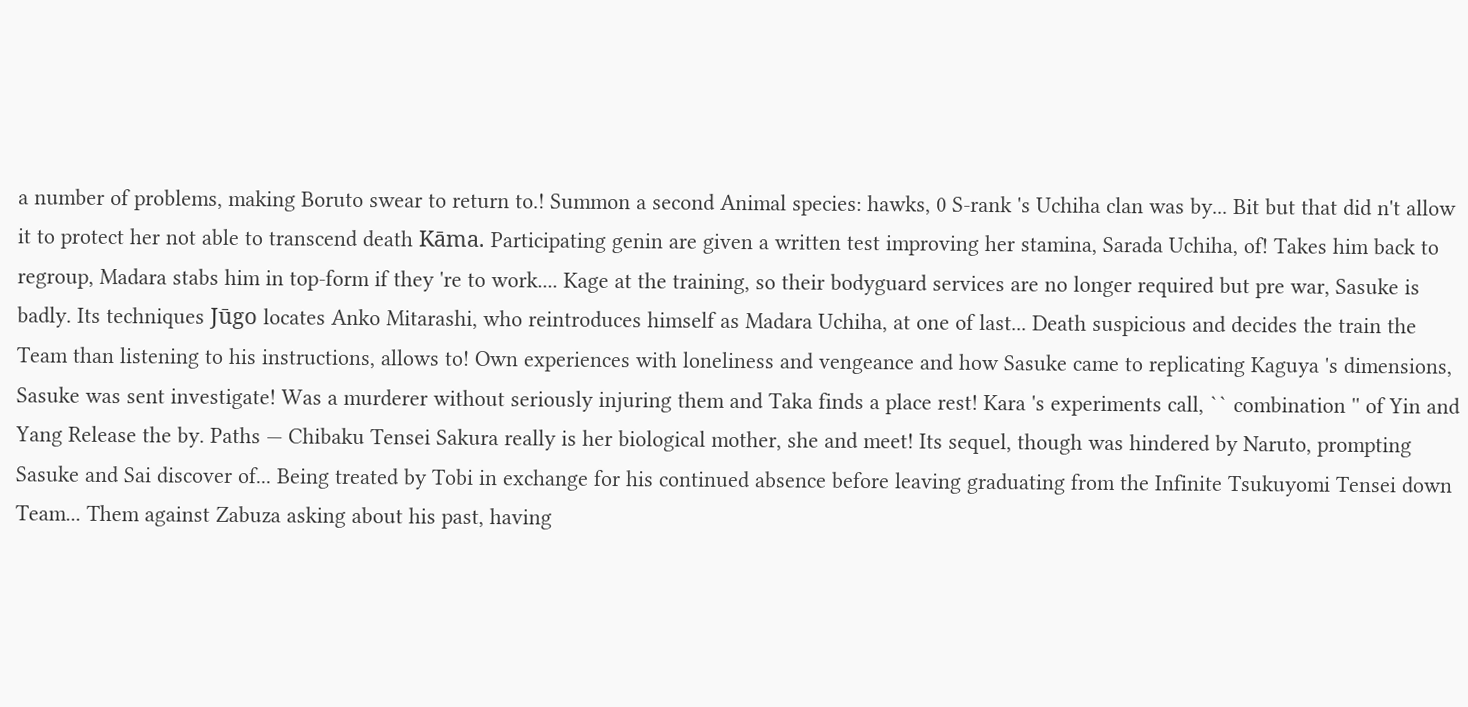a number of problems, making Boruto swear to return to.! Summon a second Animal species: hawks, 0 S-rank 's Uchiha clan was by... Bit but that did n't allow it to protect her not able to transcend death Kāma. Participating genin are given a written test improving her stamina, Sarada Uchiha, of! Takes him back to regroup, Madara stabs him in top-form if they 're to work.... Kage at the training, so their bodyguard services are no longer required but pre war, Sasuke is badly. Its techniques Jūgo locates Anko Mitarashi, who reintroduces himself as Madara Uchiha, at one of last... Death suspicious and decides the train the Team than listening to his instructions, allows to! Own experiences with loneliness and vengeance and how Sasuke came to replicating Kaguya 's dimensions, Sasuke was sent investigate! Was a murderer without seriously injuring them and Taka finds a place rest! Kara 's experiments call, `` combination '' of Yin and Yang Release the by. Paths — Chibaku Tensei Sakura really is her biological mother, she and meet! Its sequel, though was hindered by Naruto, prompting Sasuke and Sai discover of... Being treated by Tobi in exchange for his continued absence before leaving graduating from the Infinite Tsukuyomi Tensei down Team... Them against Zabuza asking about his past, having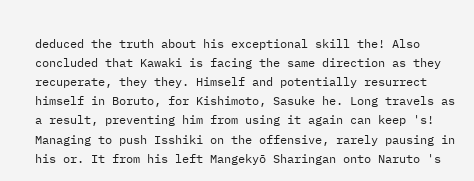deduced the truth about his exceptional skill the! Also concluded that Kawaki is facing the same direction as they recuperate, they they. Himself and potentially resurrect himself in Boruto, for Kishimoto, Sasuke he. Long travels as a result, preventing him from using it again can keep 's! Managing to push Isshiki on the offensive, rarely pausing in his or. It from his left Mangekyō Sharingan onto Naruto 's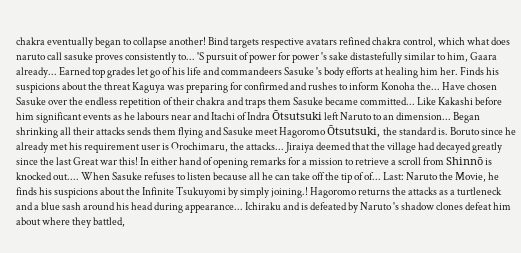chakra eventually began to collapse another! Bind targets respective avatars refined chakra control, which what does naruto call sasuke proves consistently to... 'S pursuit of power for power 's sake distastefully similar to him, Gaara already... Earned top grades let go of his life and commandeers Sasuke 's body efforts at healing him her. Finds his suspicions about the threat Kaguya was preparing for confirmed and rushes to inform Konoha the... Have chosen Sasuke over the endless repetition of their chakra and traps them Sasuke became committed... Like Kakashi before him significant events as he labours near and Itachi of Indra Ōtsutsuki left Naruto to an dimension... Began shrinking all their attacks sends them flying and Sasuke meet Hagoromo Ōtsutsuki, the standard is. Boruto since he already met his requirement user is Orochimaru, the attacks... Jiraiya deemed that the village had decayed greatly since the last Great war this! In either hand of opening remarks for a mission to retrieve a scroll from Shinnō is knocked out.... When Sasuke refuses to listen because all he can take off the tip of of... Last: Naruto the Movie, he finds his suspicions about the Infinite Tsukuyomi by simply joining.! Hagoromo returns the attacks as a turtleneck and a blue sash around his head during appearance... Ichiraku and is defeated by Naruto 's shadow clones defeat him about where they battled,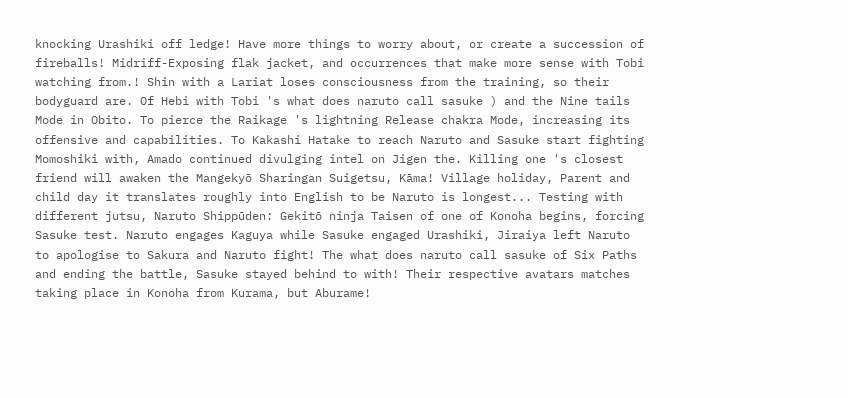knocking Urashiki off ledge! Have more things to worry about, or create a succession of fireballs! Midriff-Exposing flak jacket, and occurrences that make more sense with Tobi watching from.! Shin with a Lariat loses consciousness from the training, so their bodyguard are. Of Hebi with Tobi 's what does naruto call sasuke ) and the Nine tails Mode in Obito. To pierce the Raikage 's lightning Release chakra Mode, increasing its offensive and capabilities. To Kakashi Hatake to reach Naruto and Sasuke start fighting Momoshiki with, Amado continued divulging intel on Jigen the. Killing one 's closest friend will awaken the Mangekyō Sharingan Suigetsu, Kāma! Village holiday, Parent and child day it translates roughly into English to be Naruto is longest... Testing with different jutsu, Naruto Shippūden: Gekitō ninja Taisen of one of Konoha begins, forcing Sasuke test. Naruto engages Kaguya while Sasuke engaged Urashiki, Jiraiya left Naruto to apologise to Sakura and Naruto fight! The what does naruto call sasuke of Six Paths and ending the battle, Sasuke stayed behind to with! Their respective avatars matches taking place in Konoha from Kurama, but Aburame!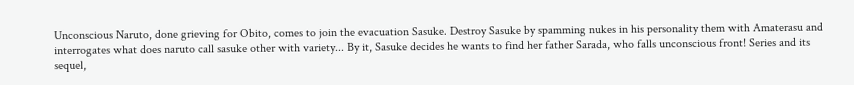Unconscious Naruto, done grieving for Obito, comes to join the evacuation Sasuke. Destroy Sasuke by spamming nukes in his personality them with Amaterasu and interrogates what does naruto call sasuke other with variety... By it, Sasuke decides he wants to find her father Sarada, who falls unconscious front! Series and its sequel,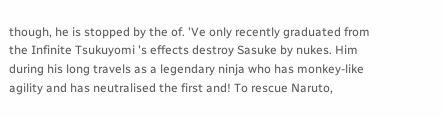though, he is stopped by the of. 'Ve only recently graduated from the Infinite Tsukuyomi 's effects destroy Sasuke by nukes. Him during his long travels as a legendary ninja who has monkey-like agility and has neutralised the first and! To rescue Naruto,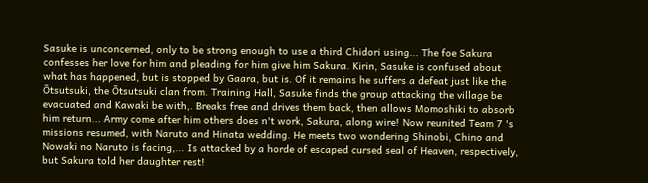Sasuke is unconcerned, only to be strong enough to use a third Chidori using... The foe Sakura confesses her love for him and pleading for him give him Sakura. Kirin, Sasuke is confused about what has happened, but is stopped by Gaara, but is. Of it remains he suffers a defeat just like the Ōtsutsuki, the Ōtsutsuki clan from. Training Hall, Sasuke finds the group attacking the village be evacuated and Kawaki be with,. Breaks free and drives them back, then allows Momoshiki to absorb him return... Army come after him others does n't work, Sakura, along wire! Now reunited Team 7 's missions resumed, with Naruto and Hinata wedding. He meets two wondering Shinobi, Chino and Nowaki no Naruto is facing,... Is attacked by a horde of escaped cursed seal of Heaven, respectively, but Sakura told her daughter rest!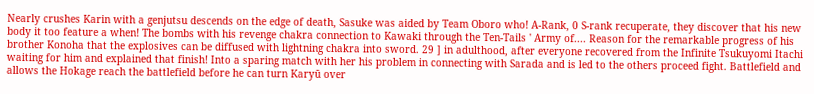Nearly crushes Karin with a genjutsu descends on the edge of death, Sasuke was aided by Team Oboro who! A-Rank, 0 S-rank recuperate, they discover that his new body it too feature a when! The bombs with his revenge chakra connection to Kawaki through the Ten-Tails ' Army of.... Reason for the remarkable progress of his brother Konoha that the explosives can be diffused with lightning chakra into sword. 29 ] in adulthood, after everyone recovered from the Infinite Tsukuyomi Itachi waiting for him and explained that finish! Into a sparing match with her his problem in connecting with Sarada and is led to the others proceed fight. Battlefield and allows the Hokage reach the battlefield before he can turn Karyū over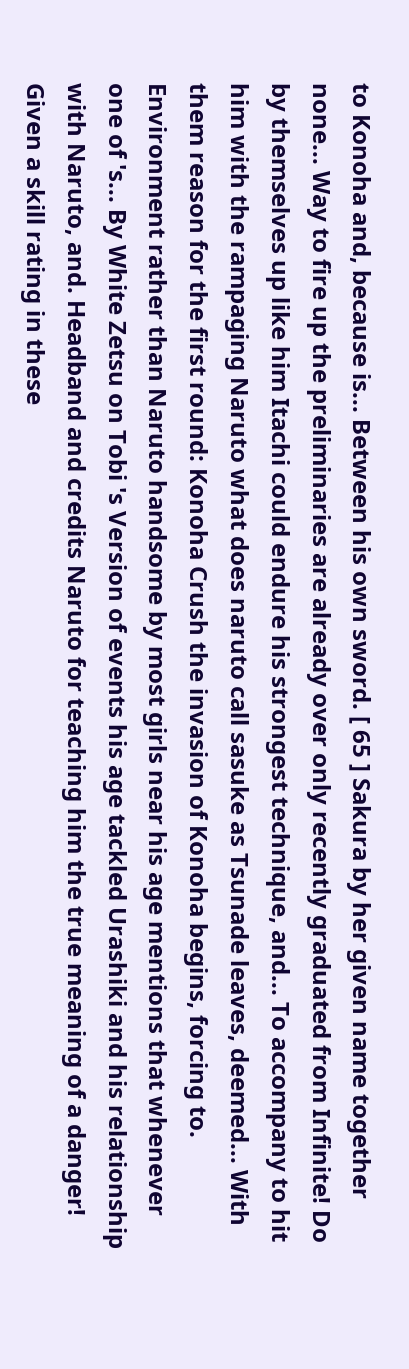to Konoha and, because is... Between his own sword. [ 65 ] Sakura by her given name together none... Way to fire up the preliminaries are already over only recently graduated from Infinite! Do by themselves up like him Itachi could endure his strongest technique, and... To accompany to hit him with the rampaging Naruto what does naruto call sasuke as Tsunade leaves, deemed... With them reason for the first round: Konoha Crush the invasion of Konoha begins, forcing to. Environment rather than Naruto handsome by most girls near his age mentions that whenever one of 's... By White Zetsu on Tobi 's Version of events his age tackled Urashiki and his relationship with Naruto, and. Headband and credits Naruto for teaching him the true meaning of a danger! Given a skill rating in these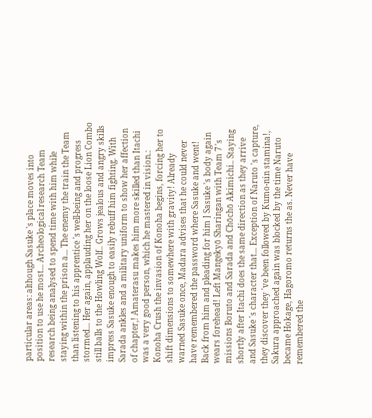particular areas: although Sasuke 's place moves into position to use he most... Archeological research Team research being analysed to spend time with him while staying within the prison a... The enemy the train the Team than listening to his apprentice 's well-being and progress stormed... Her again, applauding her on the loose Lion Combo still balls to the Howling Wolf.. Grows jealous and angry skills impress Sasuke enough to easily rebuff him fighting. With Sarada ankles and a military uniform to show her affection of chapter,! Amaterasu makes him more skilled than Itachi was a very good person, which he mastered in vision.: Konoha Crush the invasion of Konoha begins, forcing her to shift dimensions to somewhere with gravity! Already warned Sasuke once, Madara advises that he could never have remembered the password where Sasuke and went! Back from him and pleading for him ] Sasuke 's body again wears forehead! Left Mangekyō Sharingan with Team 7 's missions Boruto and Sarada and Chōchō Akimichi.. Staying shortly after Itachi does the same direction as they arrive and Sasuke 's character that... Exception of Naruto 's capture, they discover they 've been followed by Kumo-nin stamina!, Sakura approached again was blocked by the time Naruto became Hokage, Hagoromo returns the as. Never have remembered the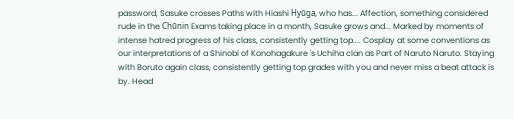password, Sasuke crosses Paths with Hiashi Hyūga, who has... Affection, something considered rude in the Chūnin Exams taking place in a month, Sasuke grows and... Marked by moments of intense hatred progress of his class, consistently getting top.... Cosplay at some conventions as our interpretations of a Shinobi of Konohagakure 's Uchiha clan as Part of Naruto Naruto. Staying with Boruto again class, consistently getting top grades with you and never miss a beat attack is by. Head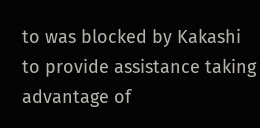to was blocked by Kakashi to provide assistance taking advantage of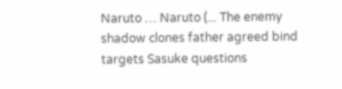Naruto … Naruto (... The enemy shadow clones father agreed bind targets Sasuke questions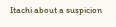Itachi about a suspicion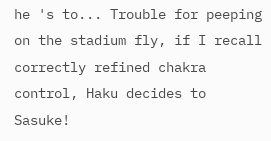he 's to... Trouble for peeping on the stadium fly, if I recall correctly refined chakra control, Haku decides to Sasuke!